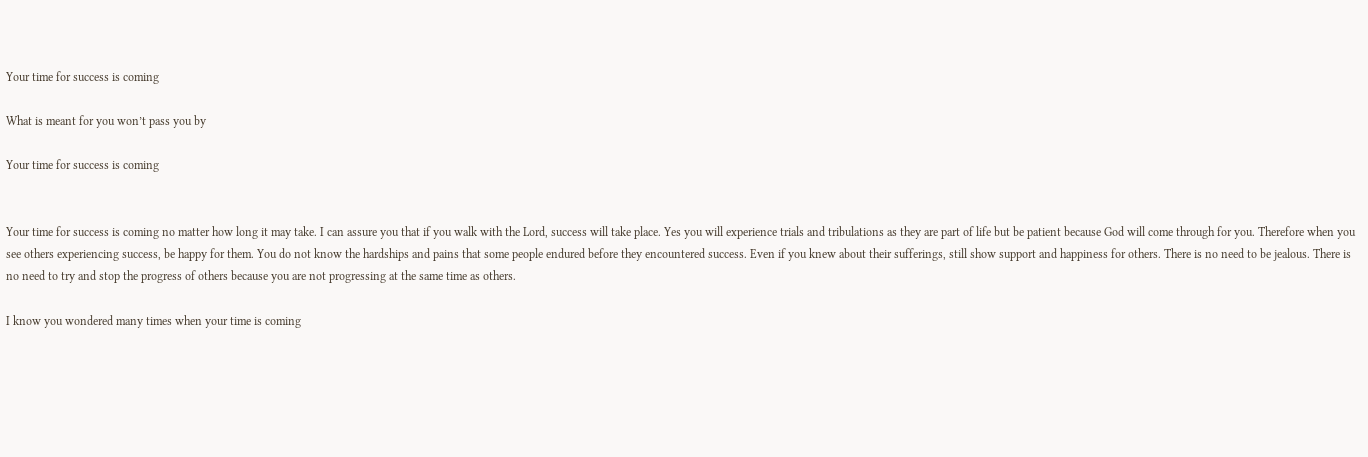Your time for success is coming

What is meant for you won’t pass you by

Your time for success is coming


Your time for success is coming no matter how long it may take. I can assure you that if you walk with the Lord, success will take place. Yes you will experience trials and tribulations as they are part of life but be patient because God will come through for you. Therefore when you see others experiencing success, be happy for them. You do not know the hardships and pains that some people endured before they encountered success. Even if you knew about their sufferings, still show support and happiness for others. There is no need to be jealous. There is no need to try and stop the progress of others because you are not progressing at the same time as others.

I know you wondered many times when your time is coming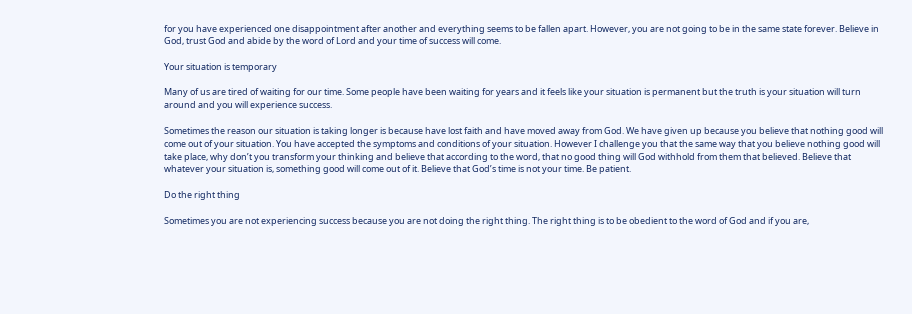for you have experienced one disappointment after another and everything seems to be fallen apart. However, you are not going to be in the same state forever. Believe in God, trust God and abide by the word of Lord and your time of success will come.

Your situation is temporary

Many of us are tired of waiting for our time. Some people have been waiting for years and it feels like your situation is permanent but the truth is your situation will turn around and you will experience success.

Sometimes the reason our situation is taking longer is because have lost faith and have moved away from God. We have given up because you believe that nothing good will come out of your situation. You have accepted the symptoms and conditions of your situation. However I challenge you that the same way that you believe nothing good will take place, why don’t you transform your thinking and believe that according to the word, that no good thing will God withhold from them that believed. Believe that whatever your situation is, something good will come out of it. Believe that God’s time is not your time. Be patient.

Do the right thing

Sometimes you are not experiencing success because you are not doing the right thing. The right thing is to be obedient to the word of God and if you are,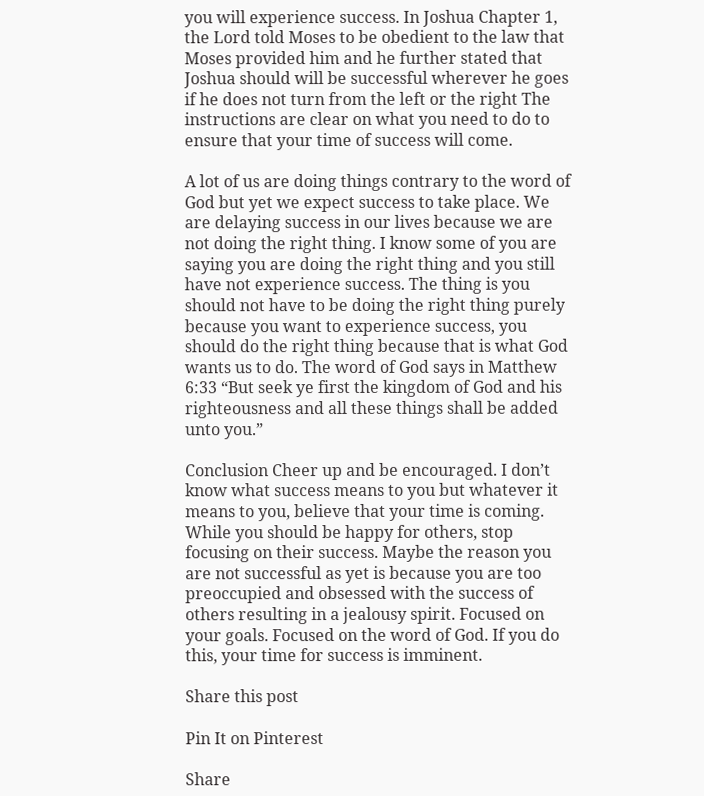you will experience success. In Joshua Chapter 1, the Lord told Moses to be obedient to the law that Moses provided him and he further stated that Joshua should will be successful wherever he goes if he does not turn from the left or the right The instructions are clear on what you need to do to ensure that your time of success will come.

A lot of us are doing things contrary to the word of God but yet we expect success to take place. We are delaying success in our lives because we are not doing the right thing. I know some of you are saying you are doing the right thing and you still have not experience success. The thing is you should not have to be doing the right thing purely because you want to experience success, you should do the right thing because that is what God wants us to do. The word of God says in Matthew 6:33 “But seek ye first the kingdom of God and his righteousness and all these things shall be added unto you.”

Conclusion Cheer up and be encouraged. I don’t know what success means to you but whatever it means to you, believe that your time is coming.  While you should be happy for others, stop focusing on their success. Maybe the reason you are not successful as yet is because you are too preoccupied and obsessed with the success of others resulting in a jealousy spirit. Focused on your goals. Focused on the word of God. If you do this, your time for success is imminent.

Share this post

Pin It on Pinterest

Share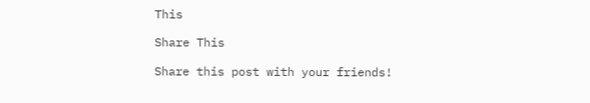This

Share This

Share this post with your friends!